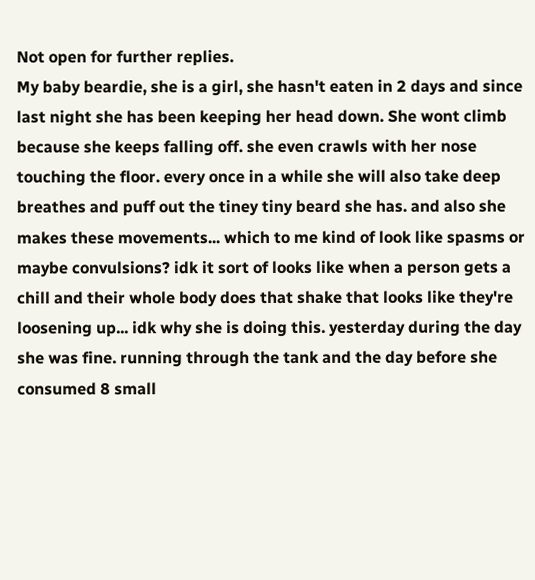Not open for further replies.
My baby beardie, she is a girl, she hasn't eaten in 2 days and since last night she has been keeping her head down. She wont climb because she keeps falling off. she even crawls with her nose touching the floor. every once in a while she will also take deep breathes and puff out the tiney tiny beard she has. and also she makes these movements... which to me kind of look like spasms or maybe convulsions? idk it sort of looks like when a person gets a chill and their whole body does that shake that looks like they're loosening up... idk why she is doing this. yesterday during the day she was fine. running through the tank and the day before she consumed 8 small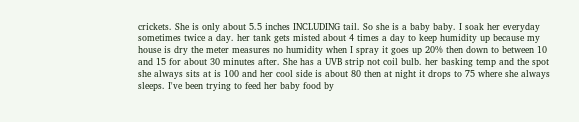crickets. She is only about 5.5 inches INCLUDING tail. So she is a baby baby. I soak her everyday sometimes twice a day. her tank gets misted about 4 times a day to keep humidity up because my house is dry the meter measures no humidity when I spray it goes up 20% then down to between 10 and 15 for about 30 minutes after. She has a UVB strip not coil bulb. her basking temp and the spot she always sits at is 100 and her cool side is about 80 then at night it drops to 75 where she always sleeps. I've been trying to feed her baby food by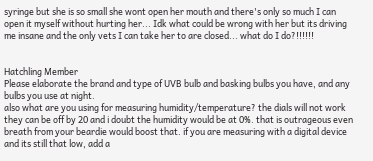syringe but she is so small she wont open her mouth and there's only so much I can open it myself without hurting her... Idk what could be wrong with her but its driving me insane and the only vets I can take her to are closed... what do I do?!!!!!!


Hatchling Member
Please elaborate the brand and type of UVB bulb and basking bulbs you have, and any bulbs you use at night.
also what are you using for measuring humidity/temperature? the dials will not work they can be off by 20 and i doubt the humidity would be at 0%. that is outrageous even breath from your beardie would boost that. if you are measuring with a digital device and its still that low, add a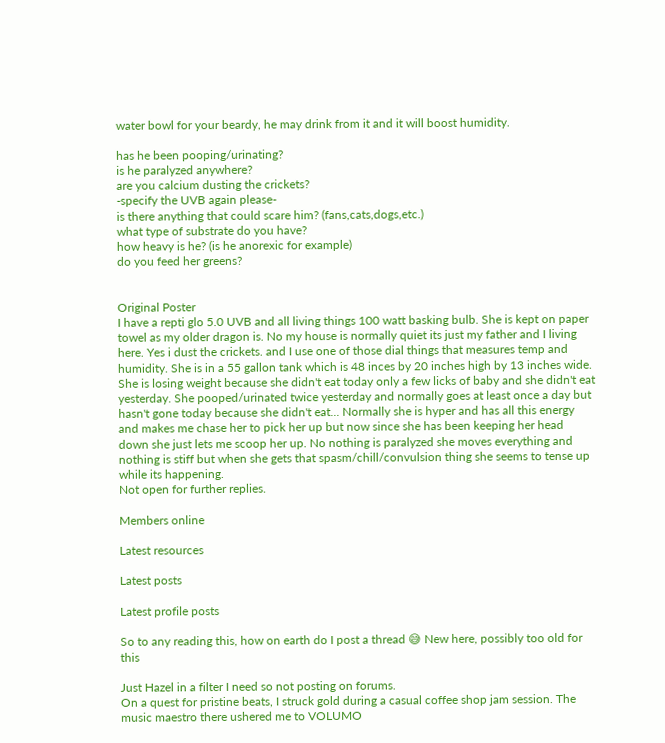water bowl for your beardy, he may drink from it and it will boost humidity.

has he been pooping/urinating?
is he paralyzed anywhere?
are you calcium dusting the crickets?
-specify the UVB again please-
is there anything that could scare him? (fans,cats,dogs,etc.)
what type of substrate do you have?
how heavy is he? (is he anorexic for example)
do you feed her greens?


Original Poster
I have a repti glo 5.0 UVB and all living things 100 watt basking bulb. She is kept on paper towel as my older dragon is. No my house is normally quiet its just my father and I living here. Yes i dust the crickets. and I use one of those dial things that measures temp and humidity. She is in a 55 gallon tank which is 48 inces by 20 inches high by 13 inches wide. She is losing weight because she didn't eat today only a few licks of baby and she didn't eat yesterday. She pooped/urinated twice yesterday and normally goes at least once a day but hasn't gone today because she didn't eat... Normally she is hyper and has all this energy and makes me chase her to pick her up but now since she has been keeping her head down she just lets me scoop her up. No nothing is paralyzed she moves everything and nothing is stiff but when she gets that spasm/chill/convulsion thing she seems to tense up while its happening.
Not open for further replies.

Members online

Latest resources

Latest posts

Latest profile posts

So to any reading this, how on earth do I post a thread 😅 New here, possibly too old for this

Just Hazel in a filter I need so not posting on forums.
On a quest for pristine beats, I struck gold during a casual coffee shop jam session. The music maestro there ushered me to VOLUMO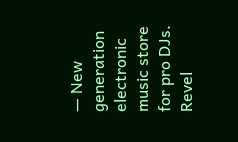— New generation electronic music store for pro DJs. Revel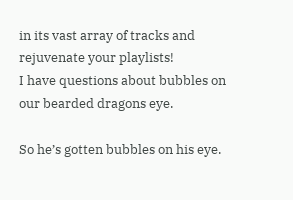in its vast array of tracks and rejuvenate your playlists!
I have questions about bubbles on our bearded dragons eye.

So he’s gotten bubbles on his eye.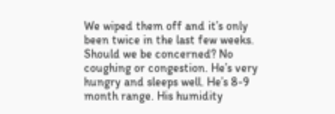We wiped them off and it’s only been twice in the last few weeks. Should we be concerned? No coughing or congestion. He’s very hungry and sleeps well. He’s 8-9 month range. His humidity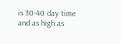is 30-40 day time and as high as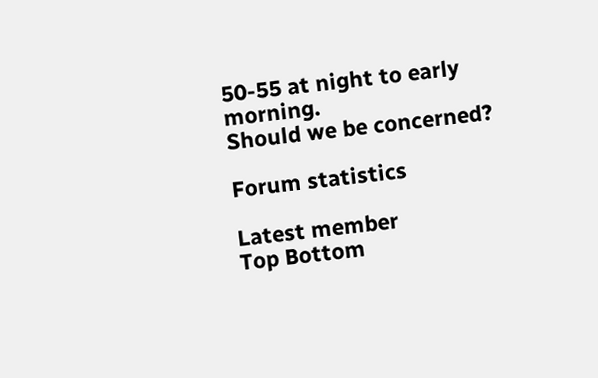50-55 at night to early morning.
Should we be concerned?

Forum statistics

Latest member
Top Bottom